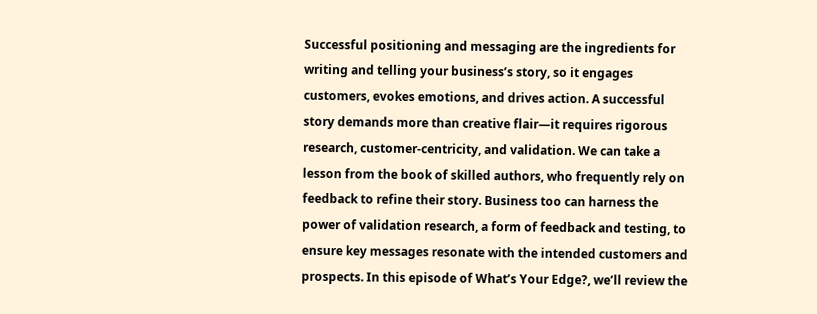Successful positioning and messaging are the ingredients for writing and telling your business’s story, so it engages customers, evokes emotions, and drives action. A successful story demands more than creative flair—it requires rigorous research, customer-centricity, and validation. We can take a lesson from the book of skilled authors, who frequently rely on feedback to refine their story. Business too can harness the power of validation research, a form of feedback and testing, to ensure key messages resonate with the intended customers and prospects. In this episode of What’s Your Edge?, we’ll review the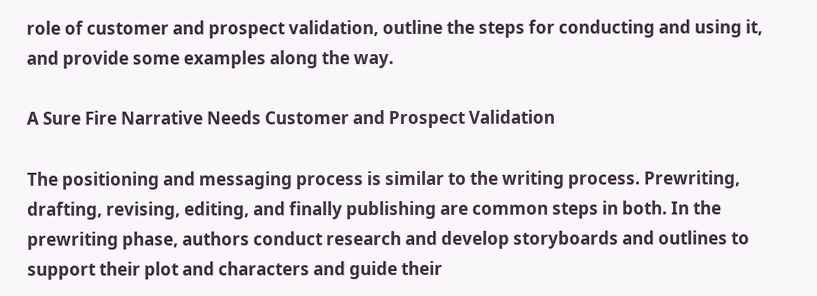role of customer and prospect validation, outline the steps for conducting and using it, and provide some examples along the way.

A Sure Fire Narrative Needs Customer and Prospect Validation

The positioning and messaging process is similar to the writing process. Prewriting, drafting, revising, editing, and finally publishing are common steps in both. In the prewriting phase, authors conduct research and develop storyboards and outlines to support their plot and characters and guide their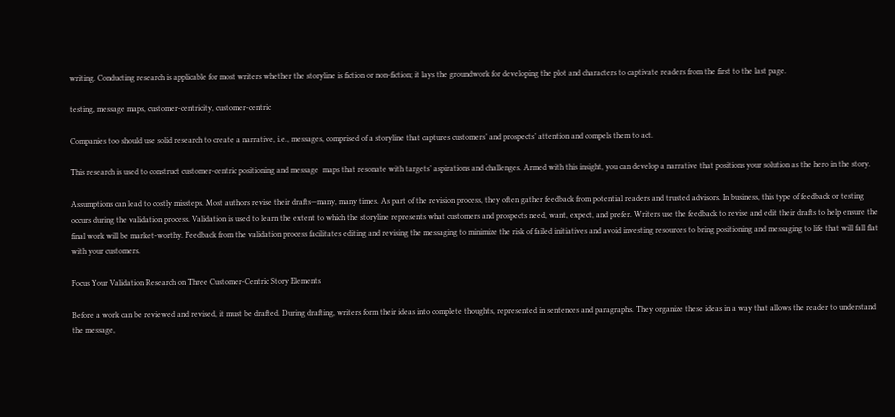writing. Conducting research is applicable for most writers whether the storyline is fiction or non-fiction; it lays the groundwork for developing the plot and characters to captivate readers from the first to the last page.

testing, message maps, customer-centricity, customer-centric

Companies too should use solid research to create a narrative, i.e., messages, comprised of a storyline that captures customers’ and prospects’ attention and compels them to act.

This research is used to construct customer-centric positioning and message  maps that resonate with targets’ aspirations and challenges. Armed with this insight, you can develop a narrative that positions your solution as the hero in the story.

Assumptions can lead to costly missteps. Most authors revise their drafts—many, many times. As part of the revision process, they often gather feedback from potential readers and trusted advisors. In business, this type of feedback or testing occurs during the validation process. Validation is used to learn the extent to which the storyline represents what customers and prospects need, want, expect, and prefer. Writers use the feedback to revise and edit their drafts to help ensure the final work will be market-worthy. Feedback from the validation process facilitates editing and revising the messaging to minimize the risk of failed initiatives and avoid investing resources to bring positioning and messaging to life that will fall flat with your customers.

Focus Your Validation Research on Three Customer-Centric Story Elements

Before a work can be reviewed and revised, it must be drafted. During drafting, writers form their ideas into complete thoughts, represented in sentences and paragraphs. They organize these ideas in a way that allows the reader to understand the message,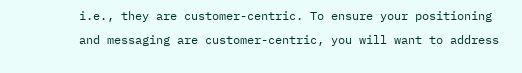i.e., they are customer-centric. To ensure your positioning and messaging are customer-centric, you will want to address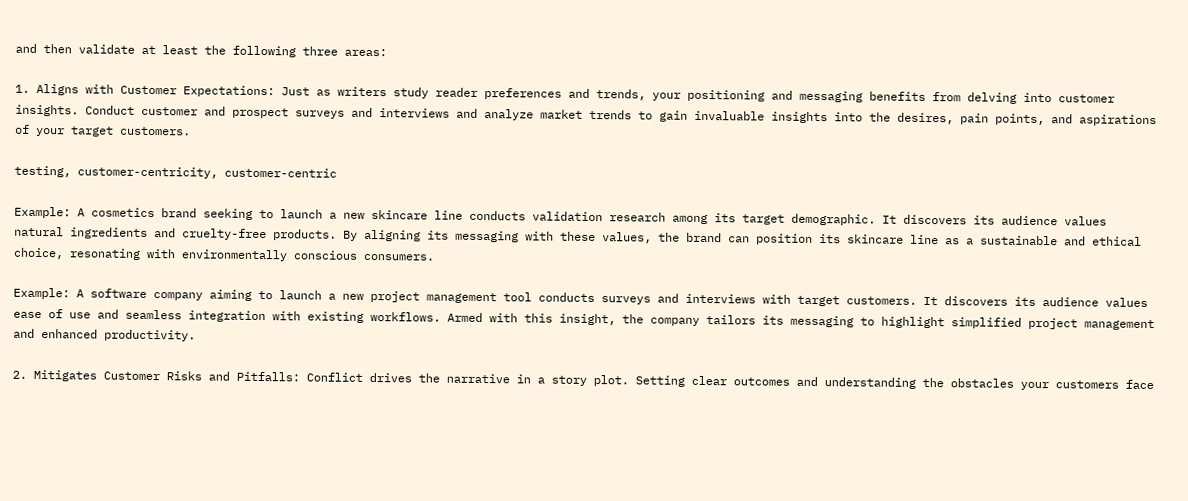and then validate at least the following three areas:

1. Aligns with Customer Expectations: Just as writers study reader preferences and trends, your positioning and messaging benefits from delving into customer insights. Conduct customer and prospect surveys and interviews and analyze market trends to gain invaluable insights into the desires, pain points, and aspirations of your target customers.

testing, customer-centricity, customer-centric

Example: A cosmetics brand seeking to launch a new skincare line conducts validation research among its target demographic. It discovers its audience values natural ingredients and cruelty-free products. By aligning its messaging with these values, the brand can position its skincare line as a sustainable and ethical choice, resonating with environmentally conscious consumers.

Example: A software company aiming to launch a new project management tool conducts surveys and interviews with target customers. It discovers its audience values ease of use and seamless integration with existing workflows. Armed with this insight, the company tailors its messaging to highlight simplified project management and enhanced productivity.

2. Mitigates Customer Risks and Pitfalls: Conflict drives the narrative in a story plot. Setting clear outcomes and understanding the obstacles your customers face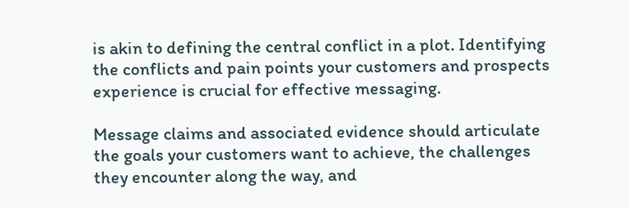is akin to defining the central conflict in a plot. Identifying the conflicts and pain points your customers and prospects experience is crucial for effective messaging.

Message claims and associated evidence should articulate the goals your customers want to achieve, the challenges they encounter along the way, and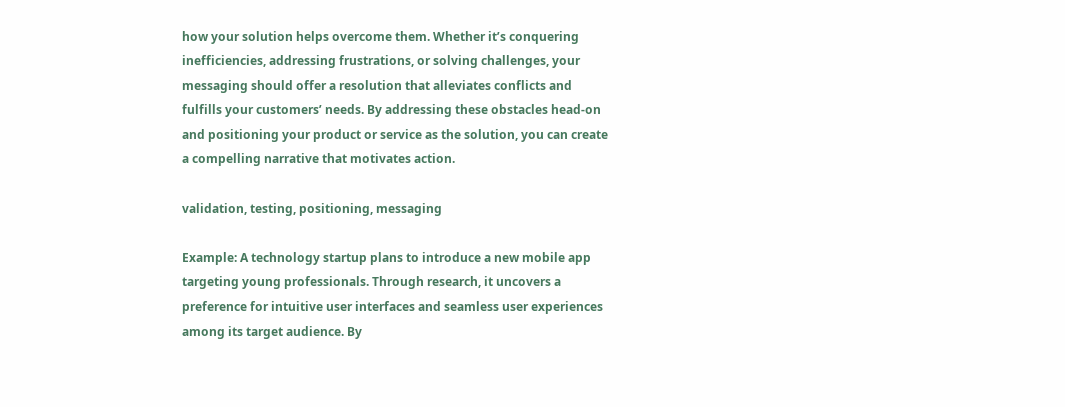how your solution helps overcome them. Whether it’s conquering inefficiencies, addressing frustrations, or solving challenges, your messaging should offer a resolution that alleviates conflicts and fulfills your customers’ needs. By addressing these obstacles head-on and positioning your product or service as the solution, you can create a compelling narrative that motivates action.

validation, testing, positioning, messaging

Example: A technology startup plans to introduce a new mobile app targeting young professionals. Through research, it uncovers a preference for intuitive user interfaces and seamless user experiences among its target audience. By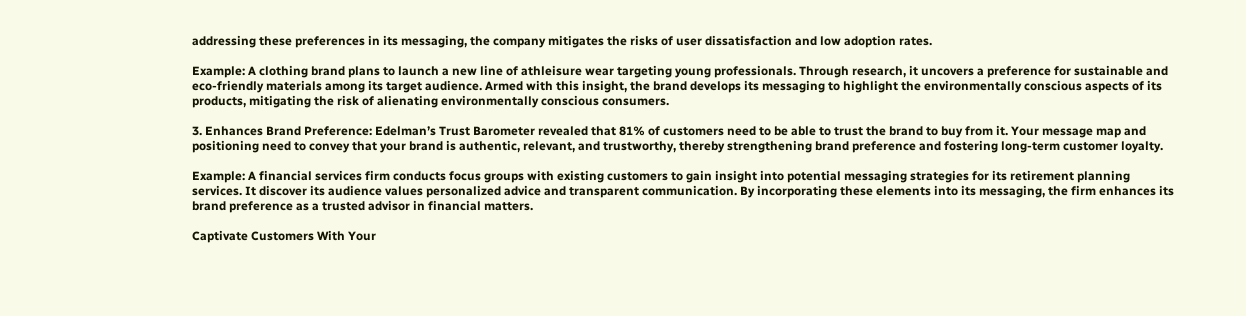addressing these preferences in its messaging, the company mitigates the risks of user dissatisfaction and low adoption rates.

Example: A clothing brand plans to launch a new line of athleisure wear targeting young professionals. Through research, it uncovers a preference for sustainable and eco-friendly materials among its target audience. Armed with this insight, the brand develops its messaging to highlight the environmentally conscious aspects of its products, mitigating the risk of alienating environmentally conscious consumers.

3. Enhances Brand Preference: Edelman’s Trust Barometer revealed that 81% of customers need to be able to trust the brand to buy from it. Your message map and positioning need to convey that your brand is authentic, relevant, and trustworthy, thereby strengthening brand preference and fostering long-term customer loyalty.

Example: A financial services firm conducts focus groups with existing customers to gain insight into potential messaging strategies for its retirement planning services. It discover its audience values personalized advice and transparent communication. By incorporating these elements into its messaging, the firm enhances its brand preference as a trusted advisor in financial matters.

Captivate Customers With Your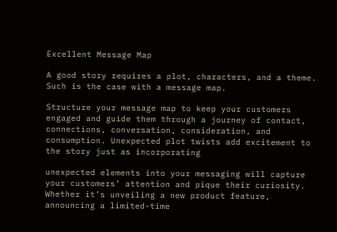Excellent Message Map

A good story requires a plot, characters, and a theme. Such is the case with a message map.

Structure your message map to keep your customers engaged and guide them through a journey of contact, connections, conversation, consideration, and consumption. Unexpected plot twists add excitement to the story just as incorporating

unexpected elements into your messaging will capture your customers’ attention and pique their curiosity. Whether it’s unveiling a new product feature, announcing a limited-time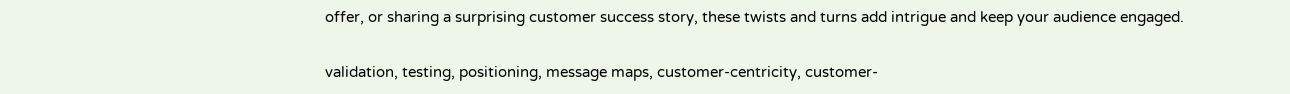offer, or sharing a surprising customer success story, these twists and turns add intrigue and keep your audience engaged.

validation, testing, positioning, message maps, customer-centricity, customer-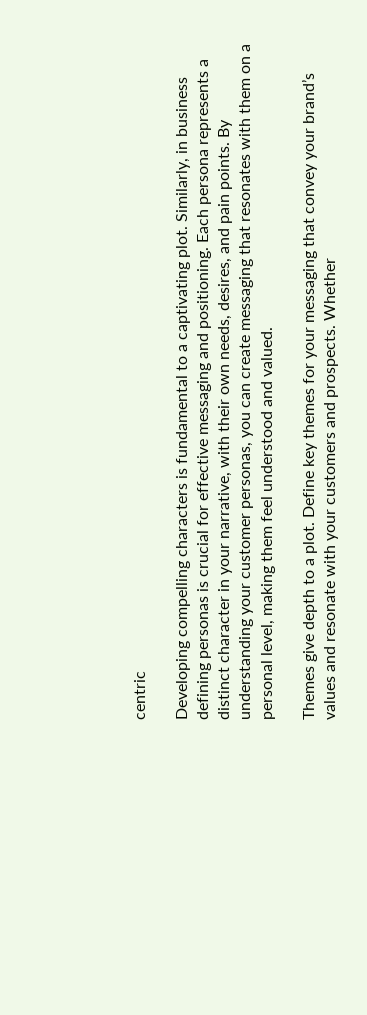centric

Developing compelling characters is fundamental to a captivating plot. Similarly, in business defining personas is crucial for effective messaging and positioning. Each persona represents a distinct character in your narrative, with their own needs, desires, and pain points. By understanding your customer personas, you can create messaging that resonates with them on a personal level, making them feel understood and valued.

Themes give depth to a plot. Define key themes for your messaging that convey your brand’s values and resonate with your customers and prospects. Whether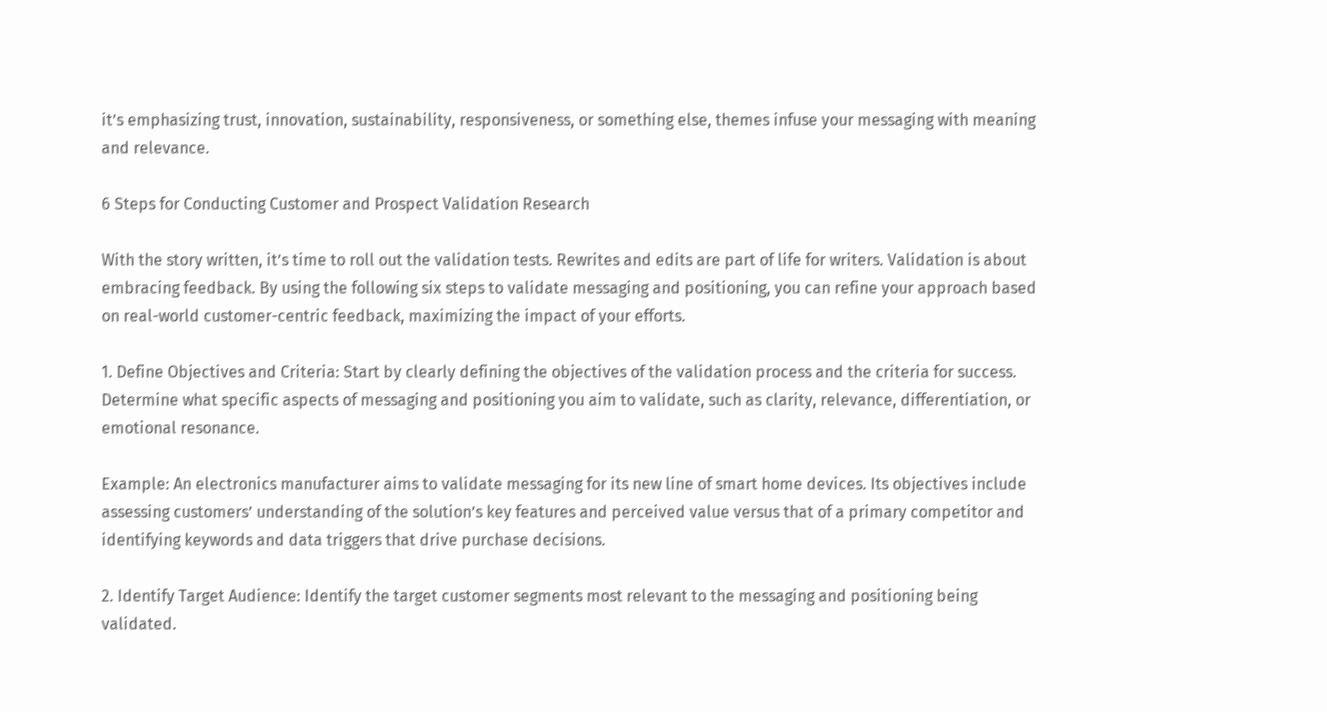it’s emphasizing trust, innovation, sustainability, responsiveness, or something else, themes infuse your messaging with meaning and relevance.

6 Steps for Conducting Customer and Prospect Validation Research

With the story written, it’s time to roll out the validation tests. Rewrites and edits are part of life for writers. Validation is about embracing feedback. By using the following six steps to validate messaging and positioning, you can refine your approach based on real-world customer-centric feedback, maximizing the impact of your efforts.

1. Define Objectives and Criteria: Start by clearly defining the objectives of the validation process and the criteria for success. Determine what specific aspects of messaging and positioning you aim to validate, such as clarity, relevance, differentiation, or emotional resonance.

Example: An electronics manufacturer aims to validate messaging for its new line of smart home devices. Its objectives include assessing customers’ understanding of the solution’s key features and perceived value versus that of a primary competitor and identifying keywords and data triggers that drive purchase decisions.

2. Identify Target Audience: Identify the target customer segments most relevant to the messaging and positioning being validated.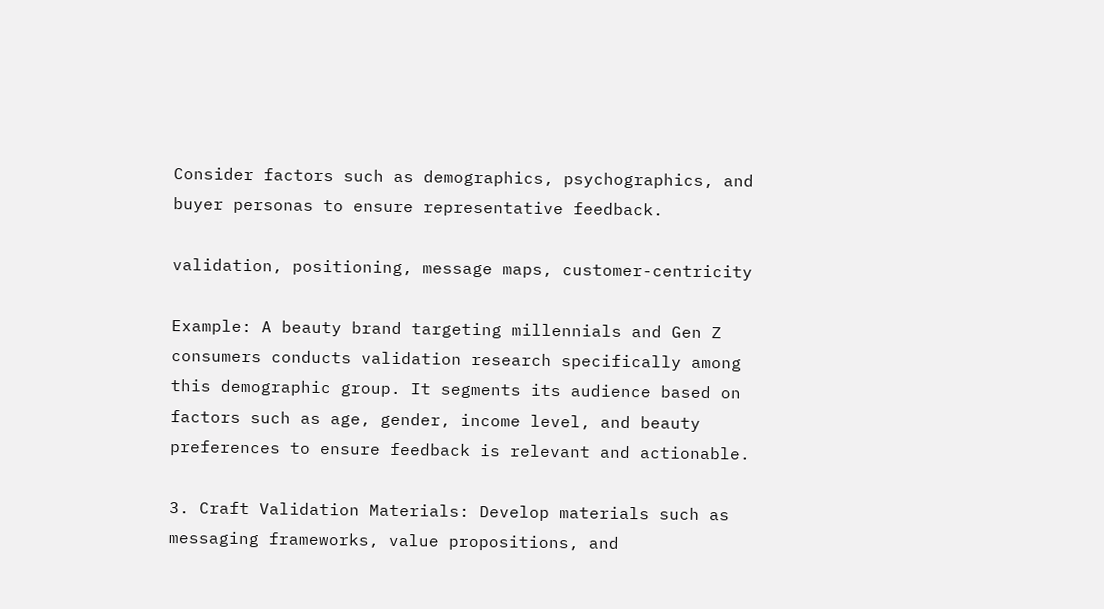Consider factors such as demographics, psychographics, and buyer personas to ensure representative feedback.

validation, positioning, message maps, customer-centricity

Example: A beauty brand targeting millennials and Gen Z consumers conducts validation research specifically among this demographic group. It segments its audience based on factors such as age, gender, income level, and beauty preferences to ensure feedback is relevant and actionable.

3. Craft Validation Materials: Develop materials such as messaging frameworks, value propositions, and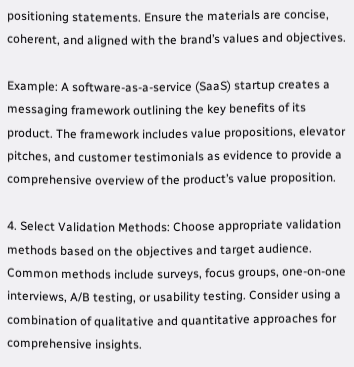positioning statements. Ensure the materials are concise, coherent, and aligned with the brand’s values and objectives.

Example: A software-as-a-service (SaaS) startup creates a messaging framework outlining the key benefits of its product. The framework includes value propositions, elevator pitches, and customer testimonials as evidence to provide a comprehensive overview of the product’s value proposition.

4. Select Validation Methods: Choose appropriate validation methods based on the objectives and target audience. Common methods include surveys, focus groups, one-on-one interviews, A/B testing, or usability testing. Consider using a combination of qualitative and quantitative approaches for comprehensive insights.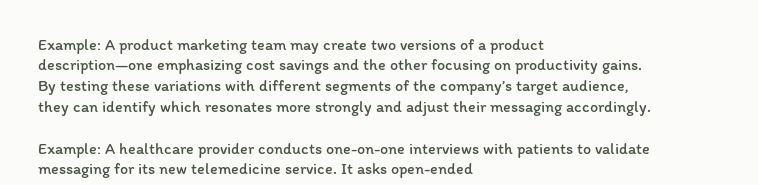Example: A product marketing team may create two versions of a product description—one emphasizing cost savings and the other focusing on productivity gains. By testing these variations with different segments of the company’s target audience, they can identify which resonates more strongly and adjust their messaging accordingly.

Example: A healthcare provider conducts one-on-one interviews with patients to validate messaging for its new telemedicine service. It asks open-ended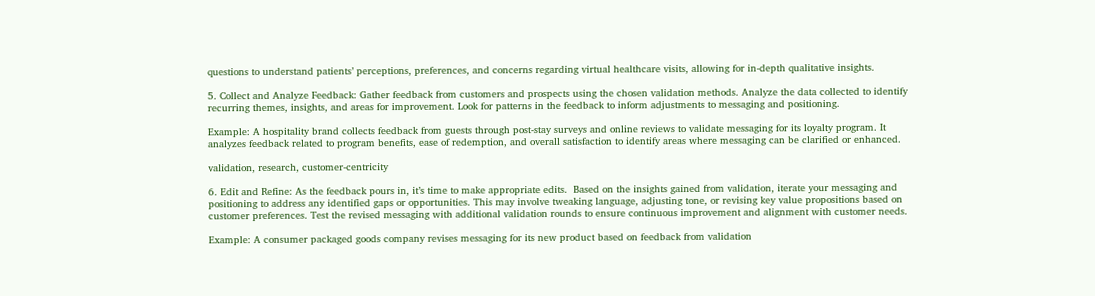questions to understand patients’ perceptions, preferences, and concerns regarding virtual healthcare visits, allowing for in-depth qualitative insights.

5. Collect and Analyze Feedback: Gather feedback from customers and prospects using the chosen validation methods. Analyze the data collected to identify recurring themes, insights, and areas for improvement. Look for patterns in the feedback to inform adjustments to messaging and positioning.

Example: A hospitality brand collects feedback from guests through post-stay surveys and online reviews to validate messaging for its loyalty program. It analyzes feedback related to program benefits, ease of redemption, and overall satisfaction to identify areas where messaging can be clarified or enhanced.

validation, research, customer-centricity

6. Edit and Refine: As the feedback pours in, it’s time to make appropriate edits.  Based on the insights gained from validation, iterate your messaging and positioning to address any identified gaps or opportunities. This may involve tweaking language, adjusting tone, or revising key value propositions based on customer preferences. Test the revised messaging with additional validation rounds to ensure continuous improvement and alignment with customer needs.

Example: A consumer packaged goods company revises messaging for its new product based on feedback from validation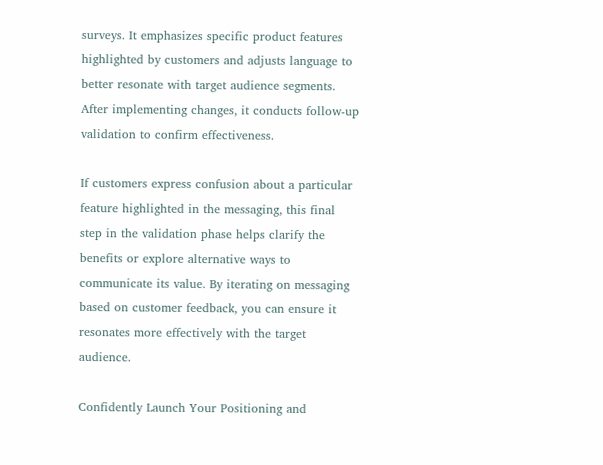surveys. It emphasizes specific product features highlighted by customers and adjusts language to better resonate with target audience segments. After implementing changes, it conducts follow-up validation to confirm effectiveness.

If customers express confusion about a particular feature highlighted in the messaging, this final step in the validation phase helps clarify the benefits or explore alternative ways to communicate its value. By iterating on messaging based on customer feedback, you can ensure it resonates more effectively with the target audience.

Confidently Launch Your Positioning and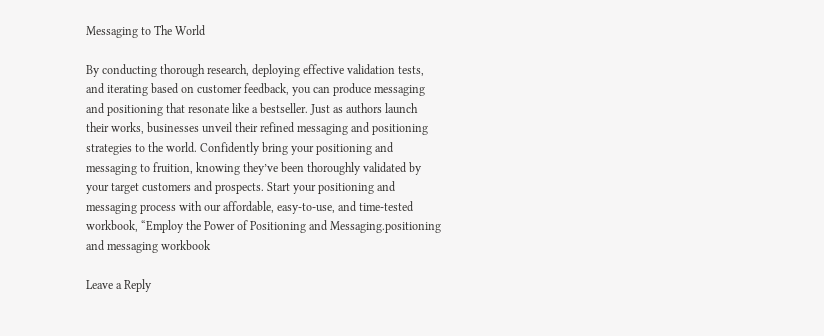Messaging to The World

By conducting thorough research, deploying effective validation tests, and iterating based on customer feedback, you can produce messaging and positioning that resonate like a bestseller. Just as authors launch their works, businesses unveil their refined messaging and positioning strategies to the world. Confidently bring your positioning and messaging to fruition, knowing they’ve been thoroughly validated by your target customers and prospects. Start your positioning and messaging process with our affordable, easy-to-use, and time-tested workbook, “Employ the Power of Positioning and Messaging.positioning and messaging workbook

Leave a Reply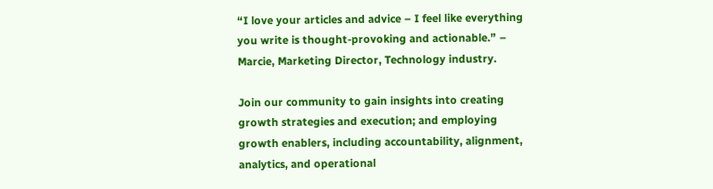“I love your articles and advice – I feel like everything you write is thought-provoking and actionable.” – Marcie, Marketing Director, Technology industry.

Join our community to gain insights into creating growth strategies and execution; and employing growth enablers, including accountability, alignment, analytics, and operational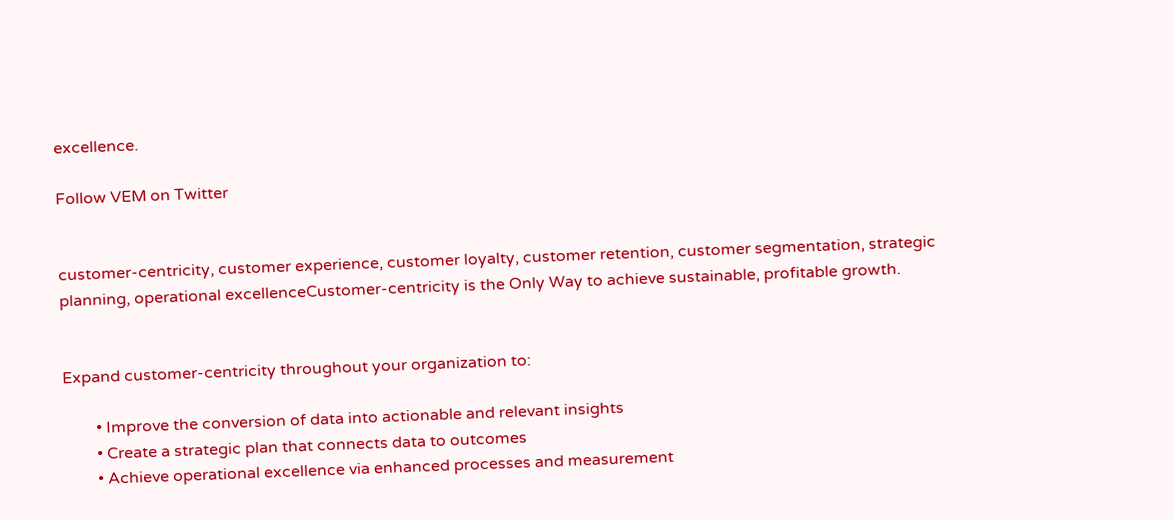excellence.

Follow VEM on Twitter


customer-centricity, customer experience, customer loyalty, customer retention, customer segmentation, strategic planning, operational excellenceCustomer-centricity is the Only Way to achieve sustainable, profitable growth.


Expand customer-centricity throughout your organization to:

        • Improve the conversion of data into actionable and relevant insights
        • Create a strategic plan that connects data to outcomes
        • Achieve operational excellence via enhanced processes and measurement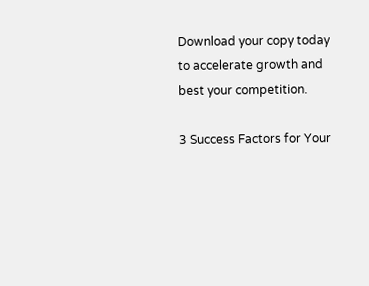Download your copy today to accelerate growth and best your competition.

3 Success Factors for Your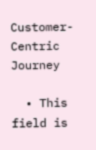Customer-Centric Journey

  • This field is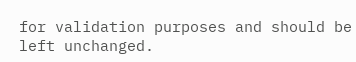for validation purposes and should be left unchanged.